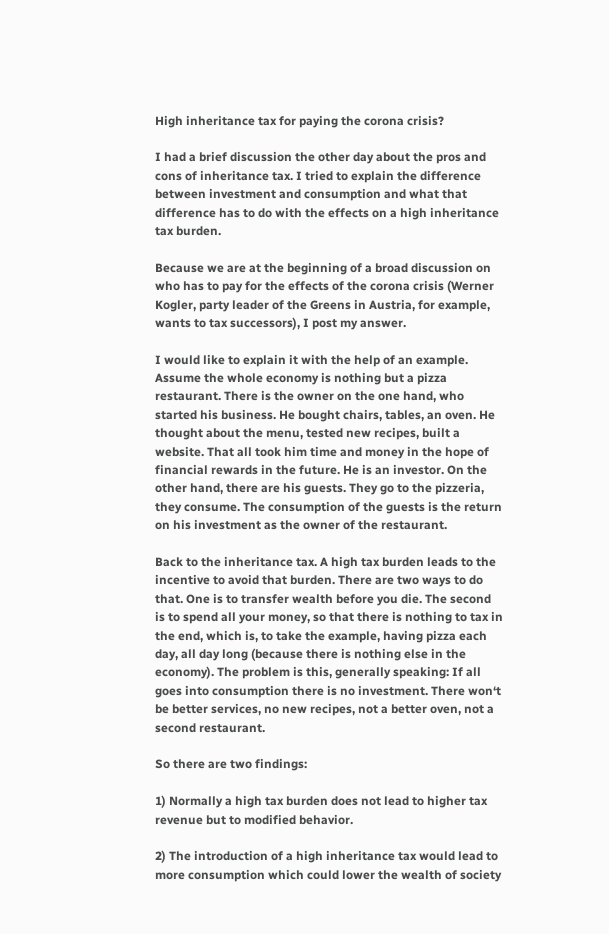High inheritance tax for paying the corona crisis?

I had a brief discussion the other day about the pros and cons of inheritance tax. I tried to explain the difference between investment and consumption and what that difference has to do with the effects on a high inheritance tax burden.

Because we are at the beginning of a broad discussion on who has to pay for the effects of the corona crisis (Werner Kogler, party leader of the Greens in Austria, for example, wants to tax successors), I post my answer.

I would like to explain it with the help of an example. Assume the whole economy is nothing but a pizza restaurant. There is the owner on the one hand, who started his business. He bought chairs, tables, an oven. He thought about the menu, tested new recipes, built a website. That all took him time and money in the hope of financial rewards in the future. He is an investor. On the other hand, there are his guests. They go to the pizzeria, they consume. The consumption of the guests is the return on his investment as the owner of the restaurant.

Back to the inheritance tax. A high tax burden leads to the incentive to avoid that burden. There are two ways to do that. One is to transfer wealth before you die. The second is to spend all your money, so that there is nothing to tax in the end, which is, to take the example, having pizza each day, all day long (because there is nothing else in the economy). The problem is this, generally speaking: If all goes into consumption there is no investment. There won‘t be better services, no new recipes, not a better oven, not a second restaurant.

So there are two findings:

1) Normally a high tax burden does not lead to higher tax revenue but to modified behavior.

2) The introduction of a high inheritance tax would lead to more consumption which could lower the wealth of society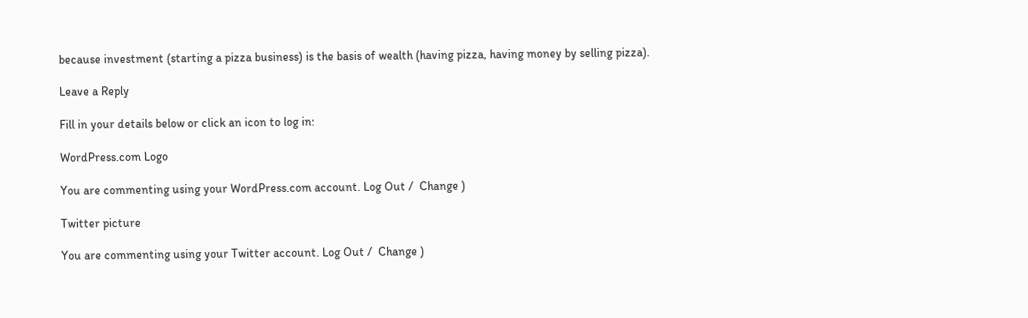because investment (starting a pizza business) is the basis of wealth (having pizza, having money by selling pizza).

Leave a Reply

Fill in your details below or click an icon to log in:

WordPress.com Logo

You are commenting using your WordPress.com account. Log Out /  Change )

Twitter picture

You are commenting using your Twitter account. Log Out /  Change )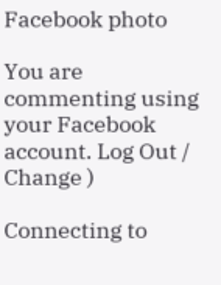Facebook photo

You are commenting using your Facebook account. Log Out /  Change )

Connecting to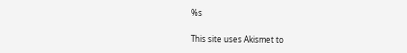%s

This site uses Akismet to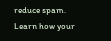reduce spam. Learn how your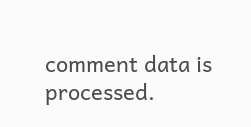comment data is processed.